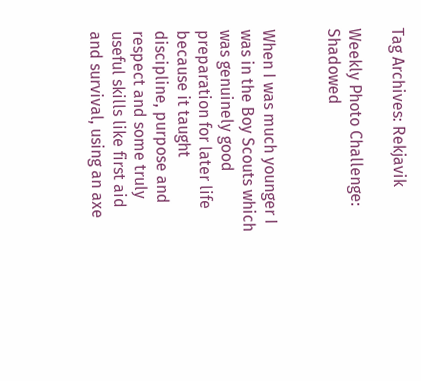Tag Archives: Rekjavik

Weekly Photo Challenge: Shadowed


When I was much younger I was in the Boy Scouts which was genuinely good preparation for later life because it taught discipline, purpose and respect and some truly useful skills like first aid and survival, using an axe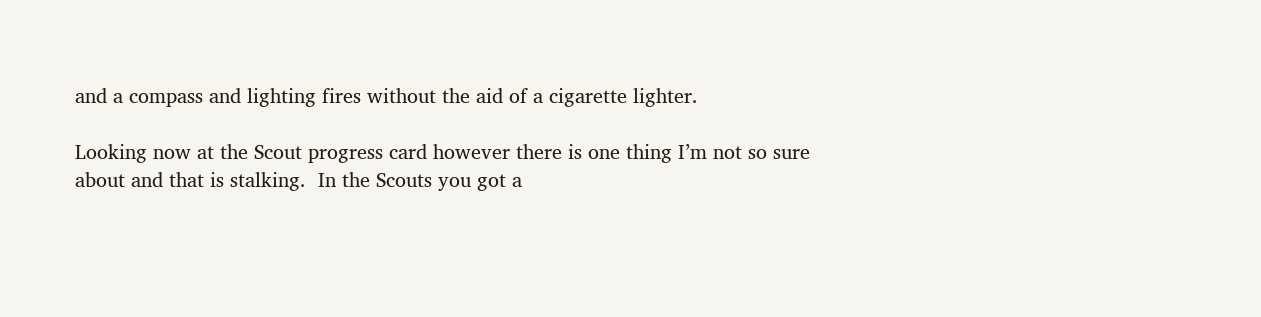and a compass and lighting fires without the aid of a cigarette lighter.

Looking now at the Scout progress card however there is one thing I’m not so sure about and that is stalking.  In the Scouts you got a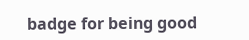badge for being good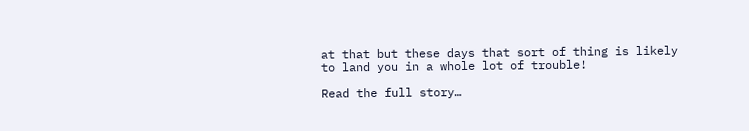at that but these days that sort of thing is likely to land you in a whole lot of trouble!

Read the full story…